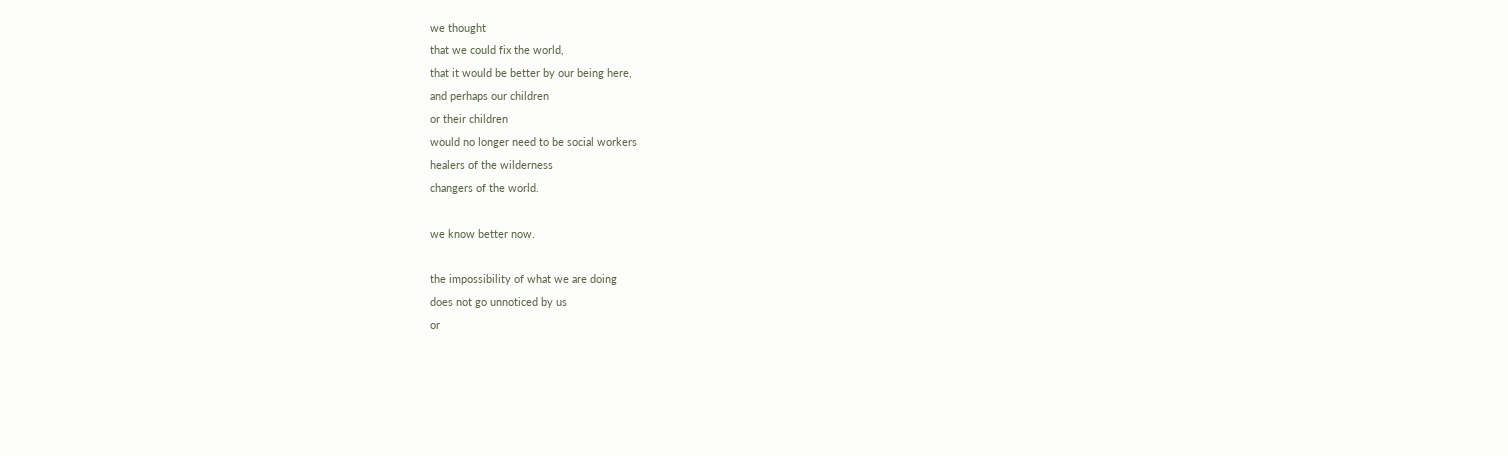we thought
that we could fix the world,
that it would be better by our being here,
and perhaps our children
or their children
would no longer need to be social workers
healers of the wilderness
changers of the world.

we know better now.

the impossibility of what we are doing
does not go unnoticed by us
or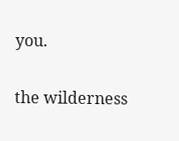you.

the wilderness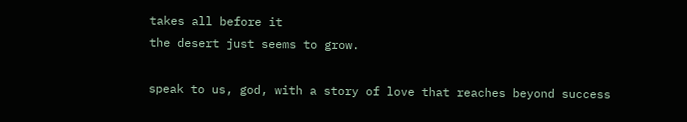takes all before it
the desert just seems to grow.

speak to us, god, with a story of love that reaches beyond success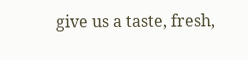give us a taste, fresh,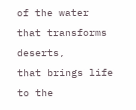of the water that transforms deserts,
that brings life to the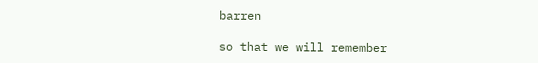barren

so that we will remember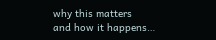why this matters
and how it happens…